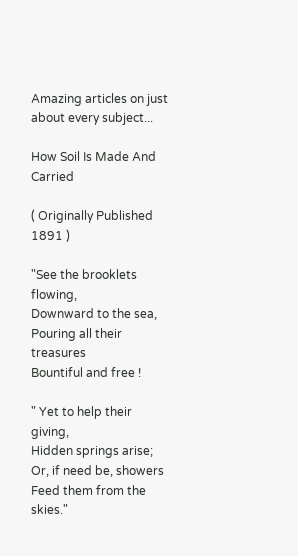Amazing articles on just about every subject...

How Soil Is Made And Carried

( Originally Published 1891 )

"See the brooklets flowing,
Downward to the sea,
Pouring all their treasures
Bountiful and free !

" Yet to help their giving,
Hidden springs arise;
Or, if need be, showers
Feed them from the skies."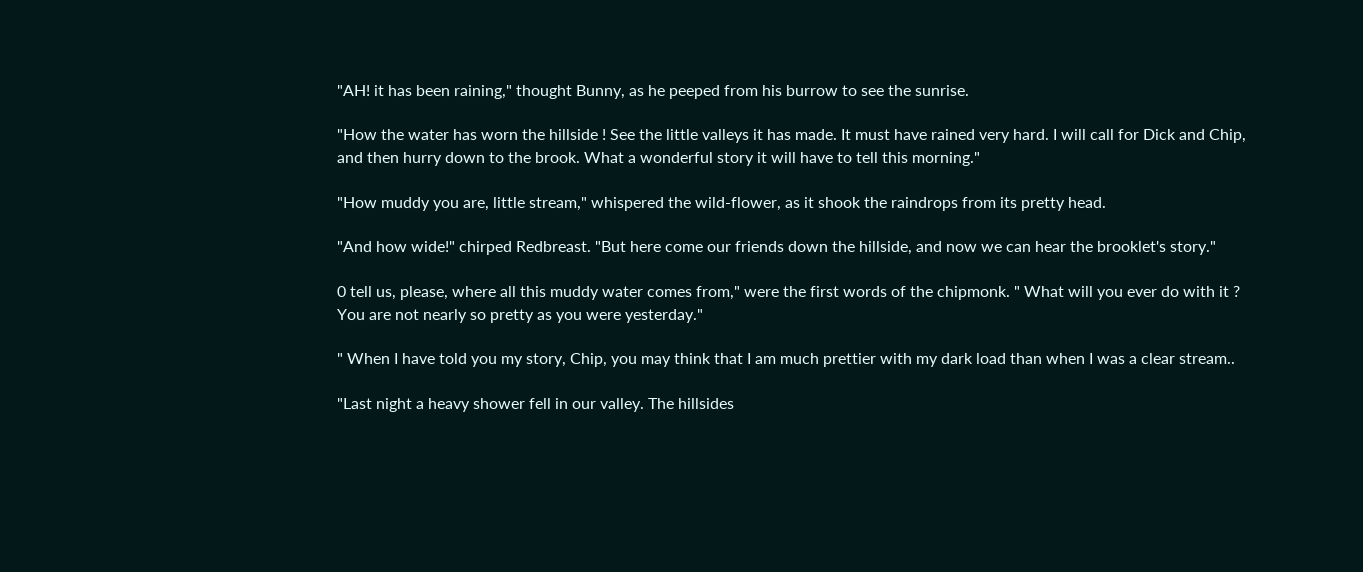"AH! it has been raining," thought Bunny, as he peeped from his burrow to see the sunrise.

"How the water has worn the hillside ! See the little valleys it has made. It must have rained very hard. I will call for Dick and Chip, and then hurry down to the brook. What a wonderful story it will have to tell this morning."

"How muddy you are, little stream," whispered the wild-flower, as it shook the raindrops from its pretty head.

"And how wide!" chirped Redbreast. "But here come our friends down the hillside, and now we can hear the brooklet's story."

0 tell us, please, where all this muddy water comes from," were the first words of the chipmonk. " What will you ever do with it ? You are not nearly so pretty as you were yesterday."

" When I have told you my story, Chip, you may think that I am much prettier with my dark load than when I was a clear stream..

"Last night a heavy shower fell in our valley. The hillsides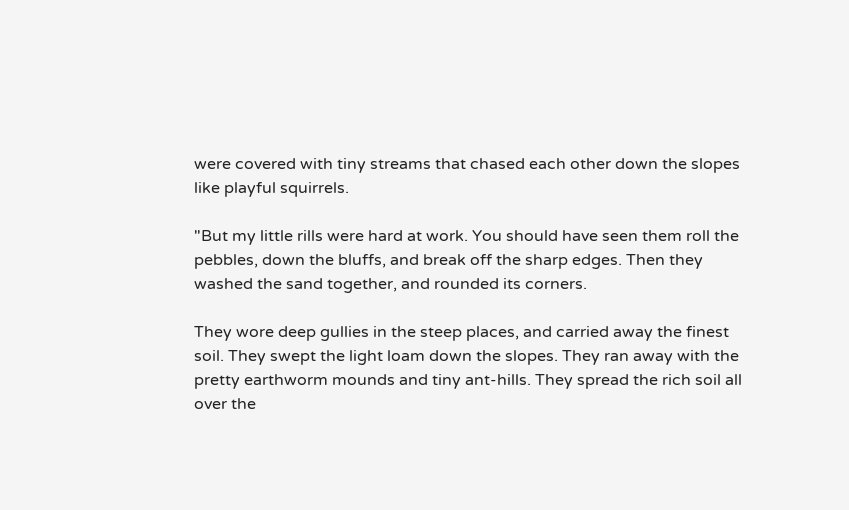were covered with tiny streams that chased each other down the slopes like playful squirrels.

"But my little rills were hard at work. You should have seen them roll the pebbles, down the bluffs, and break off the sharp edges. Then they washed the sand together, and rounded its corners.

They wore deep gullies in the steep places, and carried away the finest soil. They swept the light loam down the slopes. They ran away with the pretty earthworm mounds and tiny ant-hills. They spread the rich soil all over the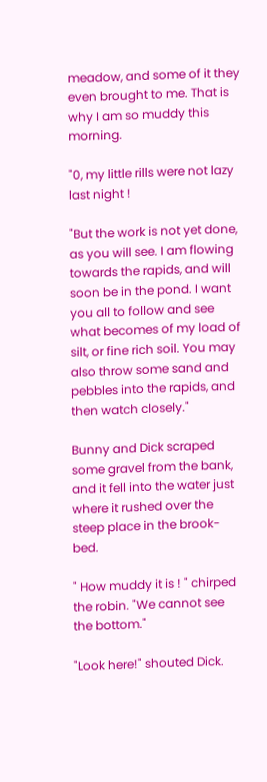meadow, and some of it they even brought to me. That is why I am so muddy this morning.

"0, my little rills were not lazy last night !

"But the work is not yet done, as you will see. I am flowing towards the rapids, and will soon be in the pond. I want you all to follow and see what becomes of my load of silt, or fine rich soil. You may also throw some sand and pebbles into the rapids, and then watch closely."

Bunny and Dick scraped some gravel from the bank, and it fell into the water just where it rushed over the steep place in the brook-bed.

" How muddy it is ! " chirped the robin. "We cannot see the bottom."

"Look here!" shouted Dick.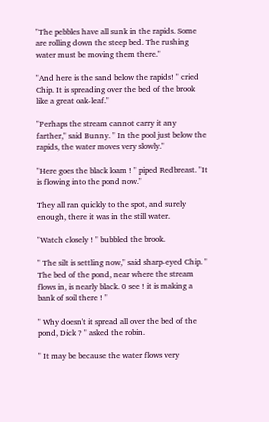"The pebbles have all sunk in the rapids. Some are rolling down the steep bed. The rushing water must be moving them there."

"And here is the sand below the rapids! " cried Chip. It is spreading over the bed of the brook like a great oak-leaf."

"Perhaps the stream cannot carry it any farther," said Bunny. " In the pool just below the rapids, the water moves very slowly."

"Here goes the black loam ! " piped Redbreast. "It is flowing into the pond now."

They all ran quickly to the spot, and surely enough, there it was in the still water.

"Watch closely ! " bubbled the brook.

" The silt is settling now," said sharp-eyed Chip. " The bed of the pond, near where the stream flows in, is nearly black. 0 see ! it is making a bank of soil there ! "

" Why doesn't it spread all over the bed of the pond, Dick ? " asked the robin.

" It may be because the water flows very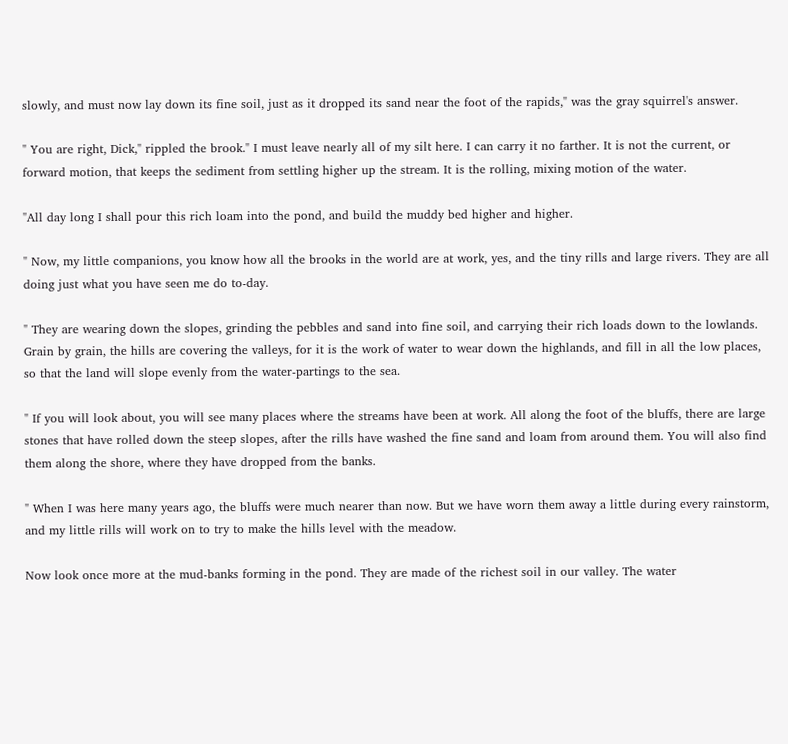slowly, and must now lay down its fine soil, just as it dropped its sand near the foot of the rapids," was the gray squirrel's answer.

" You are right, Dick," rippled the brook." I must leave nearly all of my silt here. I can carry it no farther. It is not the current, or forward motion, that keeps the sediment from settling higher up the stream. It is the rolling, mixing motion of the water.

"All day long I shall pour this rich loam into the pond, and build the muddy bed higher and higher.

" Now, my little companions, you know how all the brooks in the world are at work, yes, and the tiny rills and large rivers. They are all doing just what you have seen me do to-day.

" They are wearing down the slopes, grinding the pebbles and sand into fine soil, and carrying their rich loads down to the lowlands. Grain by grain, the hills are covering the valleys, for it is the work of water to wear down the highlands, and fill in all the low places, so that the land will slope evenly from the water-partings to the sea.

" If you will look about, you will see many places where the streams have been at work. All along the foot of the bluffs, there are large stones that have rolled down the steep slopes, after the rills have washed the fine sand and loam from around them. You will also find them along the shore, where they have dropped from the banks.

" When I was here many years ago, the bluffs were much nearer than now. But we have worn them away a little during every rainstorm, and my little rills will work on to try to make the hills level with the meadow.

Now look once more at the mud-banks forming in the pond. They are made of the richest soil in our valley. The water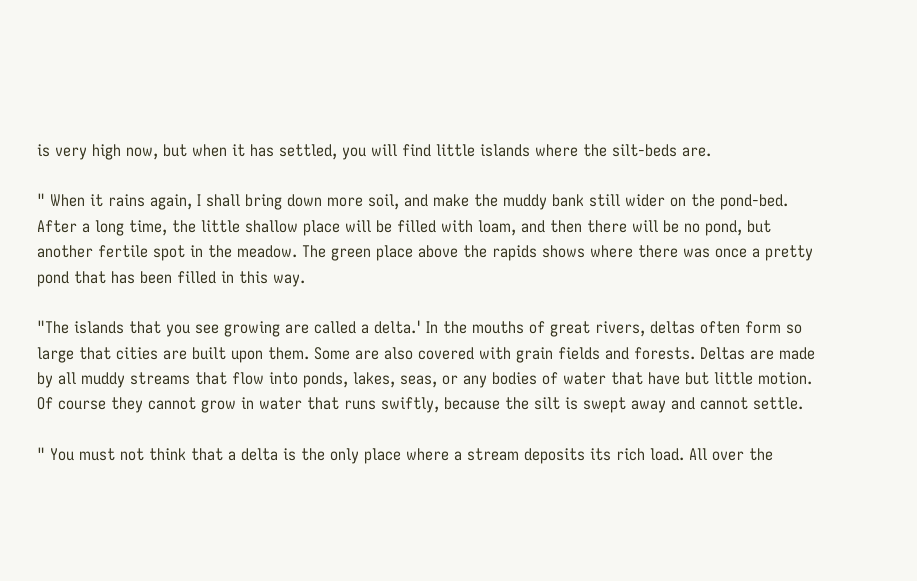is very high now, but when it has settled, you will find little islands where the silt-beds are.

" When it rains again, I shall bring down more soil, and make the muddy bank still wider on the pond-bed. After a long time, the little shallow place will be filled with loam, and then there will be no pond, but another fertile spot in the meadow. The green place above the rapids shows where there was once a pretty pond that has been filled in this way.

"The islands that you see growing are called a delta.' In the mouths of great rivers, deltas often form so large that cities are built upon them. Some are also covered with grain fields and forests. Deltas are made by all muddy streams that flow into ponds, lakes, seas, or any bodies of water that have but little motion. Of course they cannot grow in water that runs swiftly, because the silt is swept away and cannot settle.

" You must not think that a delta is the only place where a stream deposits its rich load. All over the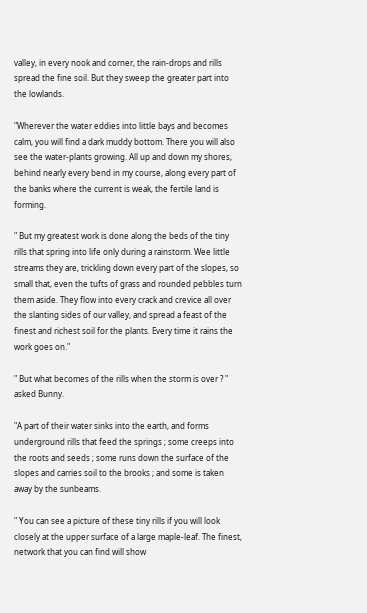valley, in every nook and corner, the rain-drops and rills spread the fine soil. But they sweep the greater part into the lowlands.

"Wherever the water eddies into little bays and becomes calm, you will find a dark muddy bottom. There you will also see the water-plants growing. All up and down my shores, behind nearly every bend in my course, along every part of the banks where the current is weak, the fertile land is forming.

" But my greatest work is done along the beds of the tiny rills that spring into life only during a rainstorm. Wee little streams they are, trickling down every part of the slopes, so small that, even the tufts of grass and rounded pebbles turn them aside. They flow into every crack and crevice all over the slanting sides of our valley, and spread a feast of the finest and richest soil for the plants. Every time it rains the work goes on."

" But what becomes of the rills when the storm is over ? " asked Bunny.

"A part of their water sinks into the earth, and forms underground rills that feed the springs ; some creeps into the roots and seeds ; some runs down the surface of the slopes and carries soil to the brooks ; and some is taken away by the sunbeams.

" You can see a picture of these tiny rills if you will look closely at the upper surface of a large maple-leaf. The finest, network that you can find will show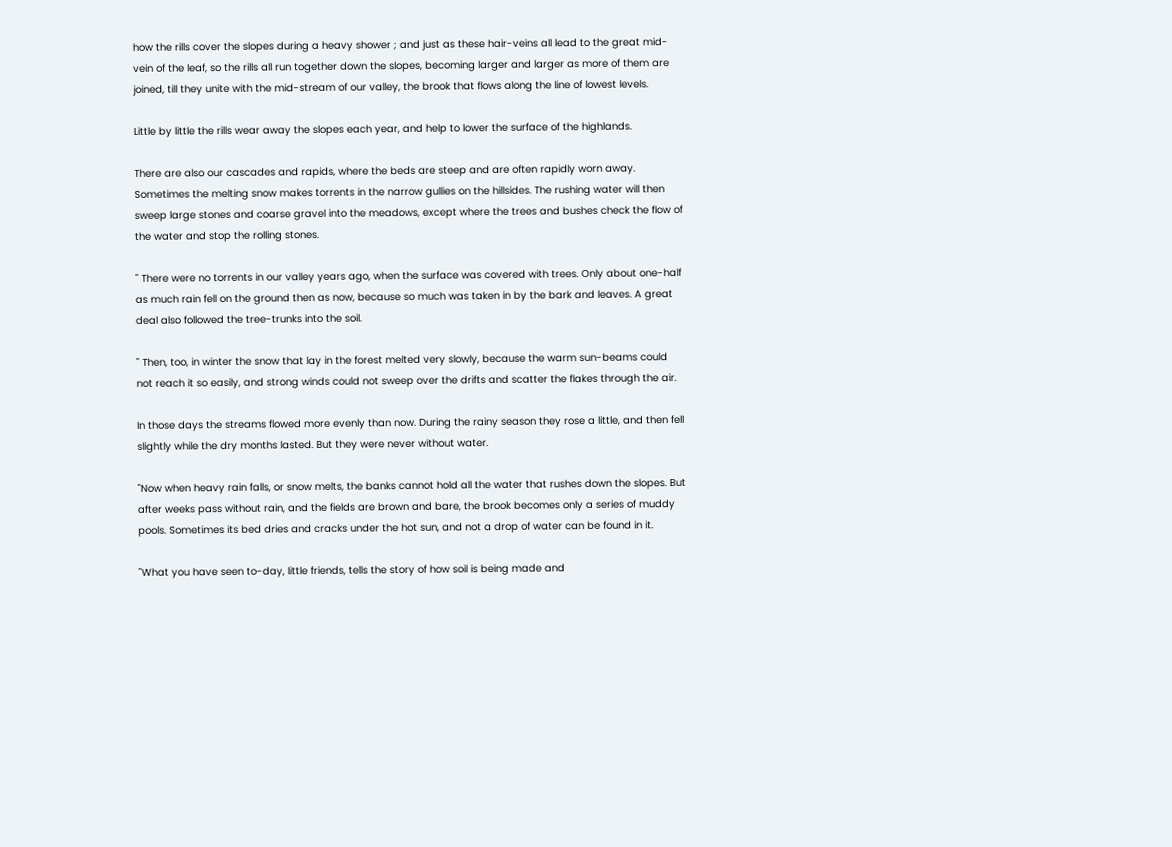how the rills cover the slopes during a heavy shower ; and just as these hair-veins all lead to the great mid-vein of the leaf, so the rills all run together down the slopes, becoming larger and larger as more of them are joined, till they unite with the mid-stream of our valley, the brook that flows along the line of lowest levels.

Little by little the rills wear away the slopes each year, and help to lower the surface of the highlands.

There are also our cascades and rapids, where the beds are steep and are often rapidly worn away. Sometimes the melting snow makes torrents in the narrow gullies on the hillsides. The rushing water will then sweep large stones and coarse gravel into the meadows, except where the trees and bushes check the flow of the water and stop the rolling stones.

" There were no torrents in our valley years ago, when the surface was covered with trees. Only about one-half as much rain fell on the ground then as now, because so much was taken in by the bark and leaves. A great deal also followed the tree-trunks into the soil.

" Then, too, in winter the snow that lay in the forest melted very slowly, because the warm sun-beams could not reach it so easily, and strong winds could not sweep over the drifts and scatter the flakes through the air.

In those days the streams flowed more evenly than now. During the rainy season they rose a little, and then fell slightly while the dry months lasted. But they were never without water.

"Now when heavy rain falls, or snow melts, the banks cannot hold all the water that rushes down the slopes. But after weeks pass without rain, and the fields are brown and bare, the brook becomes only a series of muddy pools. Sometimes its bed dries and cracks under the hot sun, and not a drop of water can be found in it.

"What you have seen to-day, little friends, tells the story of how soil is being made and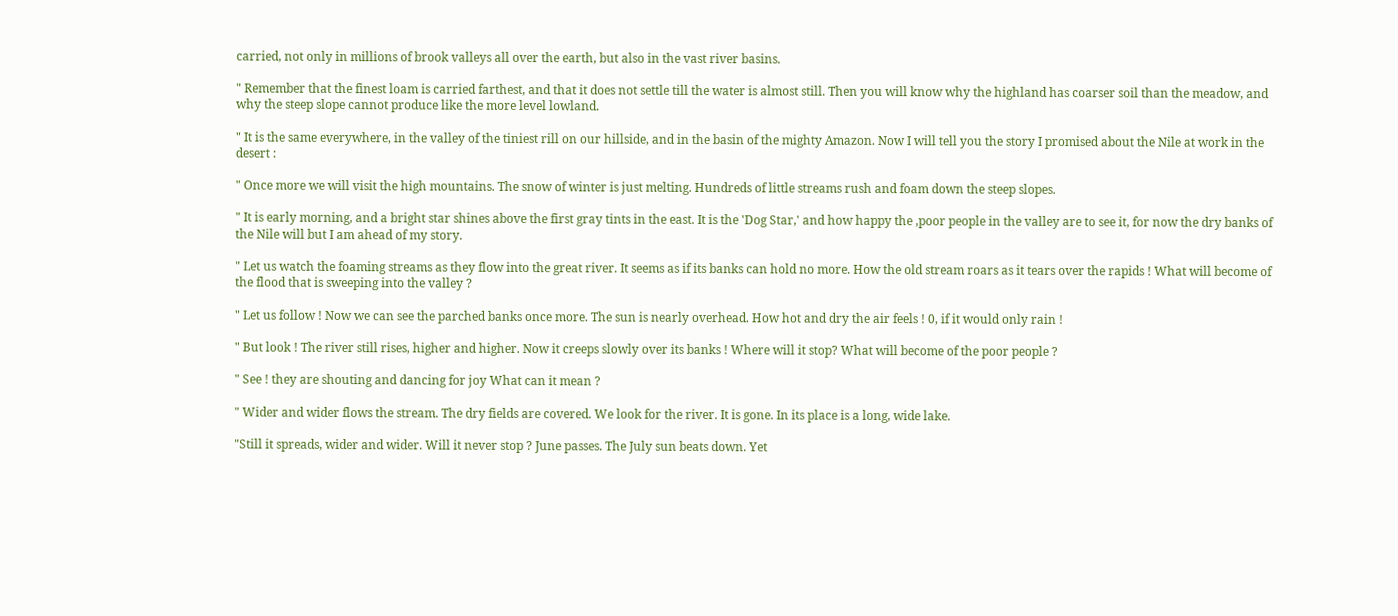carried, not only in millions of brook valleys all over the earth, but also in the vast river basins.

" Remember that the finest loam is carried farthest, and that it does not settle till the water is almost still. Then you will know why the highland has coarser soil than the meadow, and why the steep slope cannot produce like the more level lowland.

" It is the same everywhere, in the valley of the tiniest rill on our hillside, and in the basin of the mighty Amazon. Now I will tell you the story I promised about the Nile at work in the desert :

" Once more we will visit the high mountains. The snow of winter is just melting. Hundreds of little streams rush and foam down the steep slopes.

" It is early morning, and a bright star shines above the first gray tints in the east. It is the 'Dog Star,' and how happy the ,poor people in the valley are to see it, for now the dry banks of the Nile will but I am ahead of my story.

" Let us watch the foaming streams as they flow into the great river. It seems as if its banks can hold no more. How the old stream roars as it tears over the rapids ! What will become of the flood that is sweeping into the valley ?

" Let us follow ! Now we can see the parched banks once more. The sun is nearly overhead. How hot and dry the air feels ! 0, if it would only rain !

" But look ! The river still rises, higher and higher. Now it creeps slowly over its banks ! Where will it stop? What will become of the poor people ?

" See ! they are shouting and dancing for joy What can it mean ?

" Wider and wider flows the stream. The dry fields are covered. We look for the river. It is gone. In its place is a long, wide lake.

"Still it spreads, wider and wider. Will it never stop ? June passes. The July sun beats down. Yet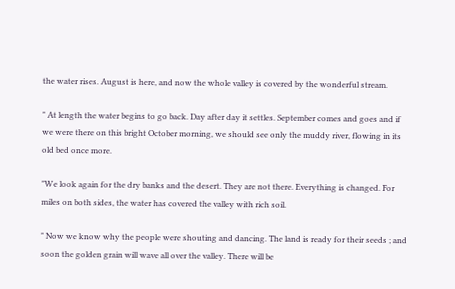the water rises. August is here, and now the whole valley is covered by the wonderful stream.

" At length the water begins to go back. Day after day it settles. September comes and goes and if we were there on this bright October morning, we should see only the muddy river, flowing in its old bed once more.

"We look again for the dry banks and the desert. They are not there. Everything is changed. For miles on both sides, the water has covered the valley with rich soil.

" Now we know why the people were shouting and dancing. The land is ready for their seeds ; and soon the golden grain will wave all over the valley. There will be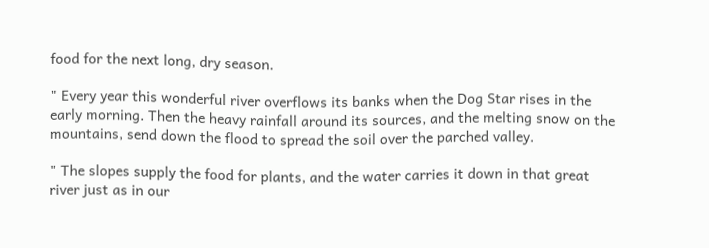food for the next long, dry season.

" Every year this wonderful river overflows its banks when the Dog Star rises in the early morning. Then the heavy rainfall around its sources, and the melting snow on the mountains, send down the flood to spread the soil over the parched valley.

" The slopes supply the food for plants, and the water carries it down in that great river just as in our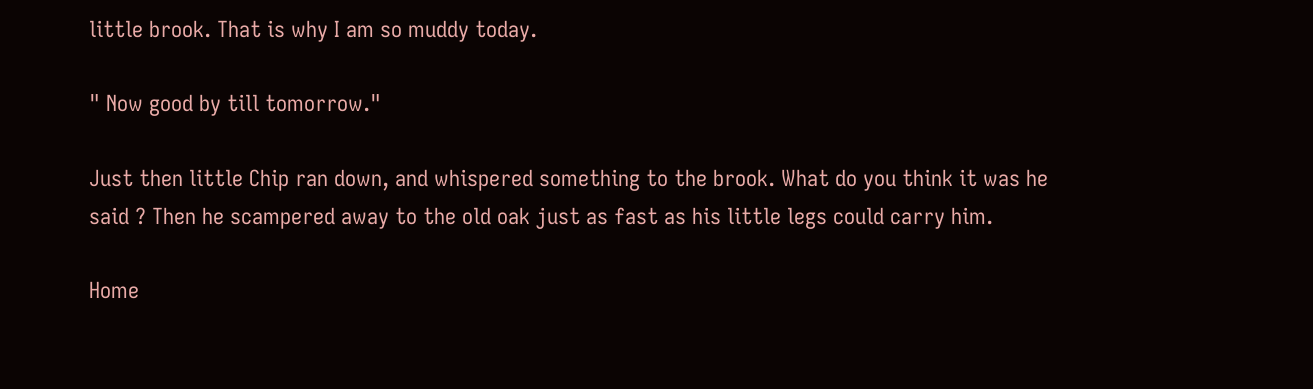little brook. That is why I am so muddy today.

" Now good by till tomorrow."

Just then little Chip ran down, and whispered something to the brook. What do you think it was he said ? Then he scampered away to the old oak just as fast as his little legs could carry him.

Home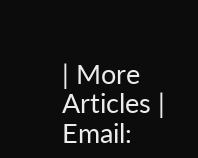| More Articles | Email: